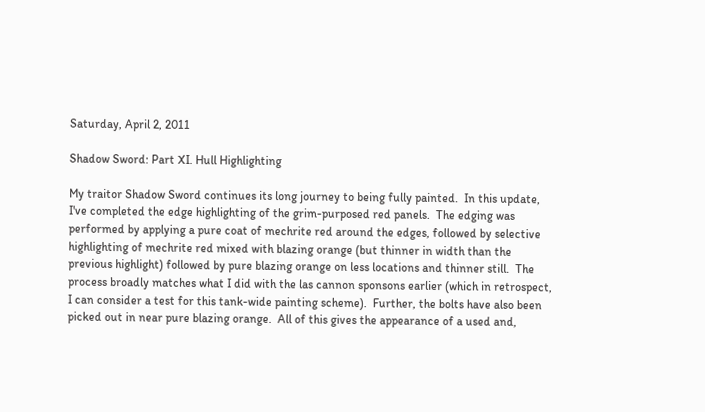Saturday, April 2, 2011

Shadow Sword: Part XI. Hull Highlighting

My traitor Shadow Sword continues its long journey to being fully painted.  In this update, I've completed the edge highlighting of the grim-purposed red panels.  The edging was performed by applying a pure coat of mechrite red around the edges, followed by selective highlighting of mechrite red mixed with blazing orange (but thinner in width than the previous highlight) followed by pure blazing orange on less locations and thinner still.  The process broadly matches what I did with the las cannon sponsons earlier (which in retrospect, I can consider a test for this tank-wide painting scheme).  Further, the bolts have also been picked out in near pure blazing orange.  All of this gives the appearance of a used and,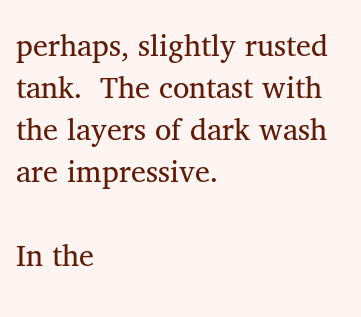perhaps, slightly rusted tank.  The contast with the layers of dark wash are impressive.

In the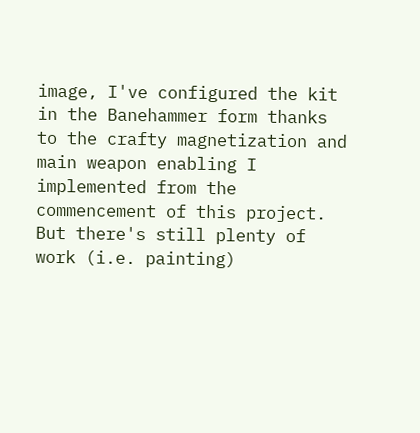image, I've configured the kit in the Banehammer form thanks to the crafty magnetization and main weapon enabling I implemented from the commencement of this project.  But there's still plenty of work (i.e. painting)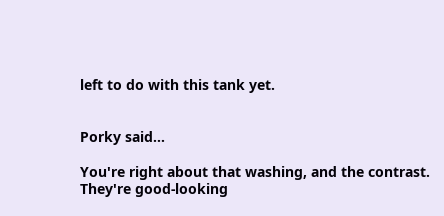left to do with this tank yet.


Porky said...

You're right about that washing, and the contrast. They're good-looking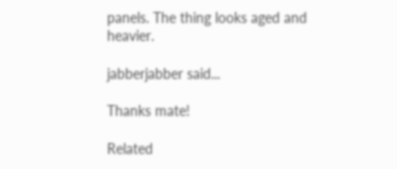panels. The thing looks aged and heavier.

jabberjabber said...

Thanks mate!

Related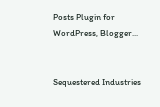Posts Plugin for WordPress, Blogger...


Sequestered Industries